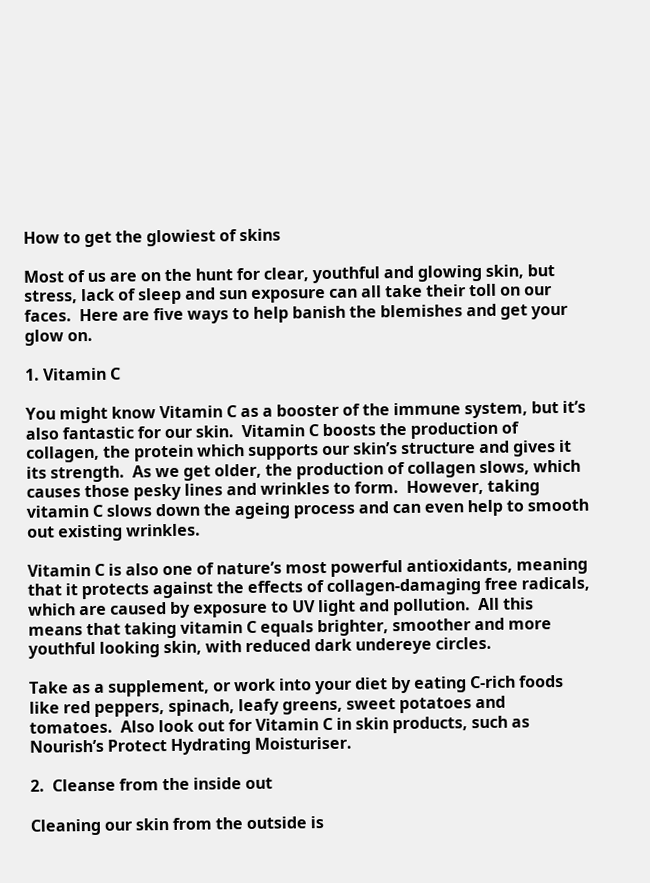How to get the glowiest of skins

Most of us are on the hunt for clear, youthful and glowing skin, but stress, lack of sleep and sun exposure can all take their toll on our faces.  Here are five ways to help banish the blemishes and get your glow on.

1. Vitamin C

You might know Vitamin C as a booster of the immune system, but it’s also fantastic for our skin.  Vitamin C boosts the production of collagen, the protein which supports our skin’s structure and gives it its strength.  As we get older, the production of collagen slows, which causes those pesky lines and wrinkles to form.  However, taking vitamin C slows down the ageing process and can even help to smooth out existing wrinkles.

Vitamin C is also one of nature’s most powerful antioxidants, meaning that it protects against the effects of collagen-damaging free radicals, which are caused by exposure to UV light and pollution.  All this means that taking vitamin C equals brighter, smoother and more youthful looking skin, with reduced dark undereye circles.

Take as a supplement, or work into your diet by eating C-rich foods like red peppers, spinach, leafy greens, sweet potatoes and tomatoes.  Also look out for Vitamin C in skin products, such as Nourish’s Protect Hydrating Moisturiser.

2.  Cleanse from the inside out

Cleaning our skin from the outside is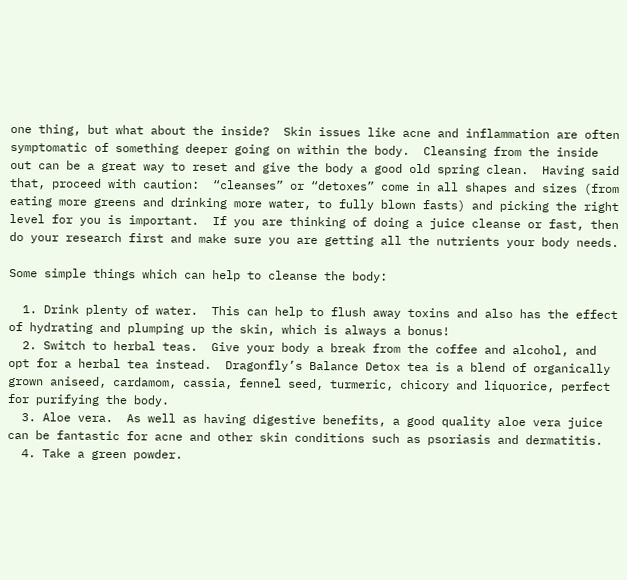one thing, but what about the inside?  Skin issues like acne and inflammation are often symptomatic of something deeper going on within the body.  Cleansing from the inside out can be a great way to reset and give the body a good old spring clean.  Having said that, proceed with caution:  “cleanses” or “detoxes” come in all shapes and sizes (from eating more greens and drinking more water, to fully blown fasts) and picking the right level for you is important.  If you are thinking of doing a juice cleanse or fast, then do your research first and make sure you are getting all the nutrients your body needs.

Some simple things which can help to cleanse the body:

  1. Drink plenty of water.  This can help to flush away toxins and also has the effect of hydrating and plumping up the skin, which is always a bonus!
  2. Switch to herbal teas.  Give your body a break from the coffee and alcohol, and opt for a herbal tea instead.  Dragonfly’s Balance Detox tea is a blend of organically grown aniseed, cardamom, cassia, fennel seed, turmeric, chicory and liquorice, perfect for purifying the body.
  3. Aloe vera.  As well as having digestive benefits, a good quality aloe vera juice can be fantastic for acne and other skin conditions such as psoriasis and dermatitis.
  4. Take a green powder.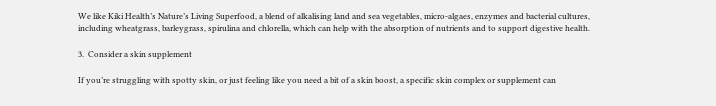We like Kiki Health’s Nature’s Living Superfood, a blend of alkalising land and sea vegetables, micro-algaes, enzymes and bacterial cultures, including wheatgrass, barleygrass, spirulina and chlorella, which can help with the absorption of nutrients and to support digestive health.

3.  Consider a skin supplement

If you’re struggling with spotty skin, or just feeling like you need a bit of a skin boost, a specific skin complex or supplement can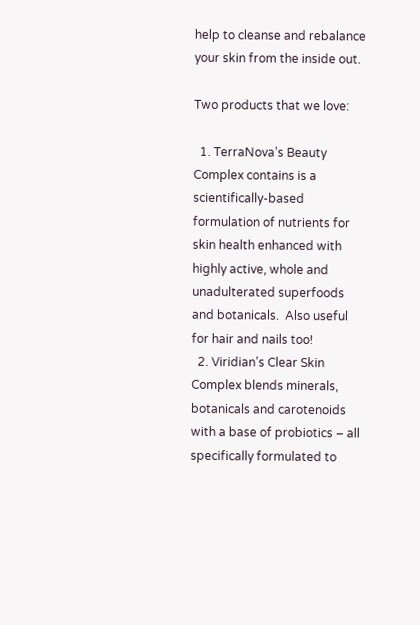help to cleanse and rebalance your skin from the inside out.

Two products that we love:

  1. TerraNova’s Beauty Complex contains is a scientifically-based formulation of nutrients for skin health enhanced with highly active, whole and unadulterated superfoods and botanicals.  Also useful for hair and nails too!
  2. Viridian’s Clear Skin Complex blends minerals, botanicals and carotenoids with a base of probiotics – all specifically formulated to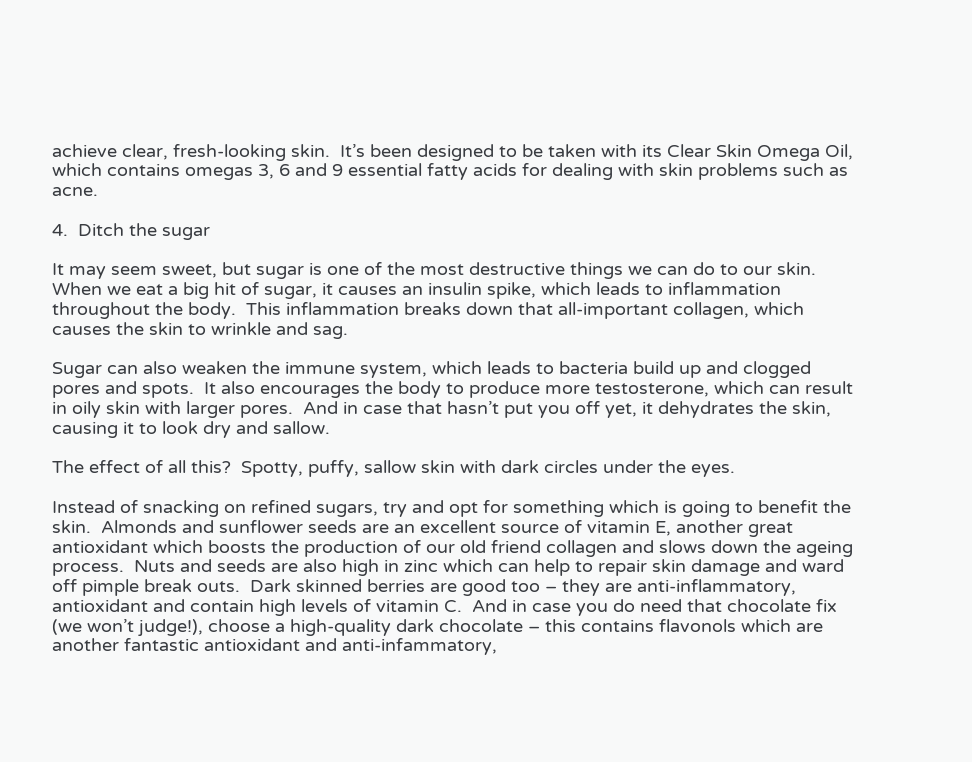achieve clear, fresh-looking skin.  It’s been designed to be taken with its Clear Skin Omega Oil, which contains omegas 3, 6 and 9 essential fatty acids for dealing with skin problems such as acne.

4.  Ditch the sugar

It may seem sweet, but sugar is one of the most destructive things we can do to our skin.  When we eat a big hit of sugar, it causes an insulin spike, which leads to inflammation throughout the body.  This inflammation breaks down that all-important collagen, which causes the skin to wrinkle and sag.

Sugar can also weaken the immune system, which leads to bacteria build up and clogged pores and spots.  It also encourages the body to produce more testosterone, which can result in oily skin with larger pores.  And in case that hasn’t put you off yet, it dehydrates the skin, causing it to look dry and sallow.

The effect of all this?  Spotty, puffy, sallow skin with dark circles under the eyes.

Instead of snacking on refined sugars, try and opt for something which is going to benefit the skin.  Almonds and sunflower seeds are an excellent source of vitamin E, another great antioxidant which boosts the production of our old friend collagen and slows down the ageing process.  Nuts and seeds are also high in zinc which can help to repair skin damage and ward off pimple break outs.  Dark skinned berries are good too – they are anti-inflammatory, antioxidant and contain high levels of vitamin C.  And in case you do need that chocolate fix (we won’t judge!), choose a high-quality dark chocolate – this contains flavonols which are another fantastic antioxidant and anti-infammatory,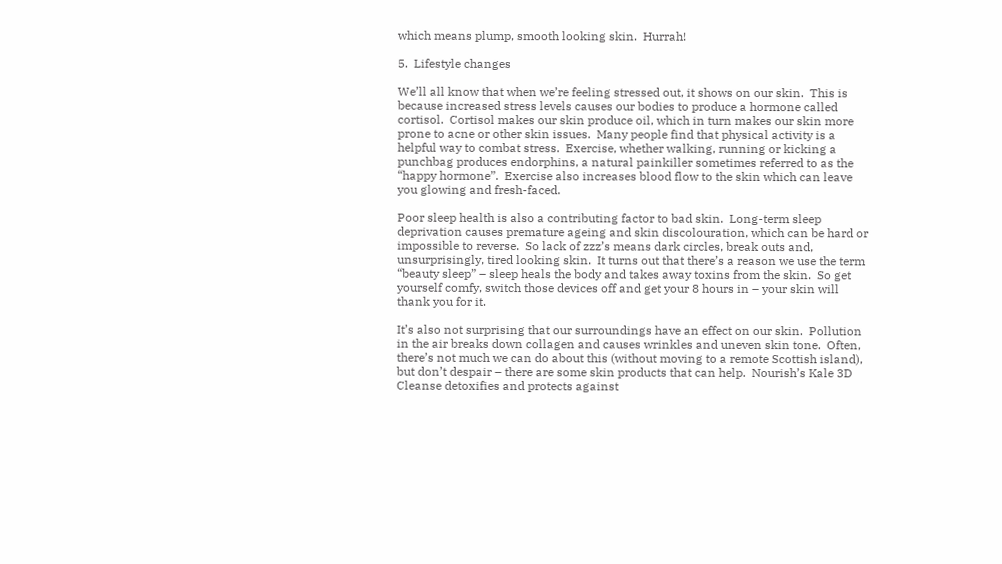which means plump, smooth looking skin.  Hurrah!

5.  Lifestyle changes

We’ll all know that when we’re feeling stressed out, it shows on our skin.  This is because increased stress levels causes our bodies to produce a hormone called cortisol.  Cortisol makes our skin produce oil, which in turn makes our skin more prone to acne or other skin issues.  Many people find that physical activity is a helpful way to combat stress.  Exercise, whether walking, running or kicking a punchbag produces endorphins, a natural painkiller sometimes referred to as the “happy hormone”.  Exercise also increases blood flow to the skin which can leave you glowing and fresh-faced.

Poor sleep health is also a contributing factor to bad skin.  Long-term sleep deprivation causes premature ageing and skin discolouration, which can be hard or impossible to reverse.  So lack of zzz’s means dark circles, break outs and, unsurprisingly, tired looking skin.  It turns out that there’s a reason we use the term “beauty sleep” – sleep heals the body and takes away toxins from the skin.  So get yourself comfy, switch those devices off and get your 8 hours in – your skin will thank you for it.

It’s also not surprising that our surroundings have an effect on our skin.  Pollution in the air breaks down collagen and causes wrinkles and uneven skin tone.  Often, there’s not much we can do about this (without moving to a remote Scottish island), but don’t despair – there are some skin products that can help.  Nourish’s Kale 3D Cleanse detoxifies and protects against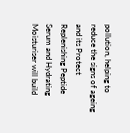pollution, helping to reduce the signs of ageing and its Protect Replenishing Peptide Serum and Hydrating Moisturiser will build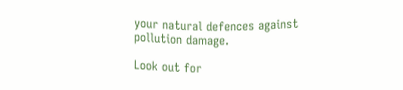your natural defences against pollution damage.

Look out for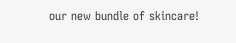our new bundle of skincare!